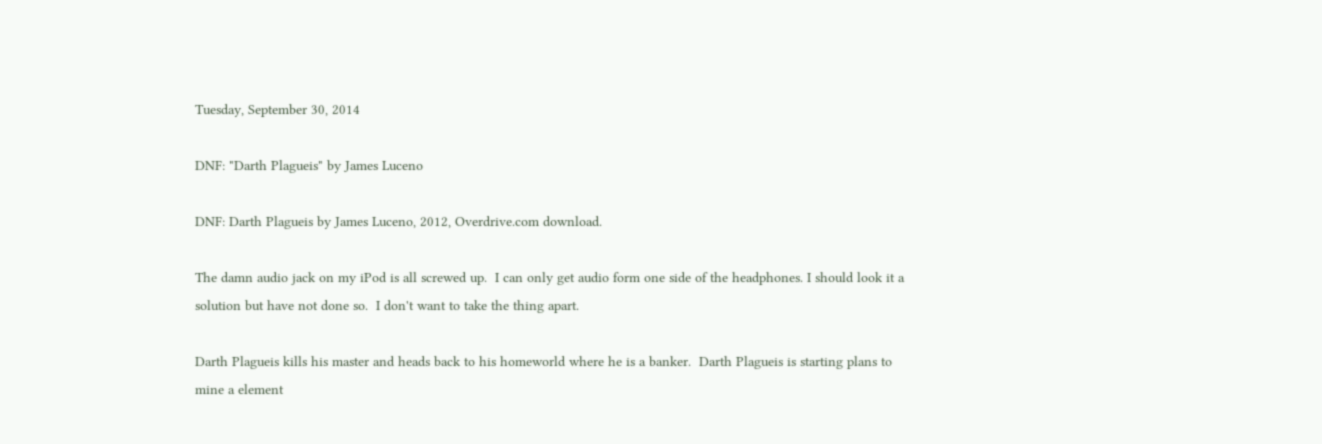Tuesday, September 30, 2014

DNF: "Darth Plagueis" by James Luceno

DNF: Darth Plagueis by James Luceno, 2012, Overdrive.com download.

The damn audio jack on my iPod is all screwed up.  I can only get audio form one side of the headphones. I should look it a solution but have not done so.  I don't want to take the thing apart.

Darth Plagueis kills his master and heads back to his homeworld where he is a banker.  Darth Plagueis is starting plans to mine a element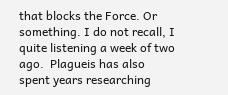that blocks the Force. Or something. I do not recall, I quite listening a week of two ago.  Plagueis has also spent years researching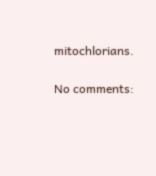mitochlorians.

No comments: